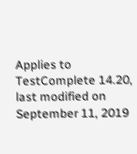Applies to TestComplete 14.20, last modified on September 11, 2019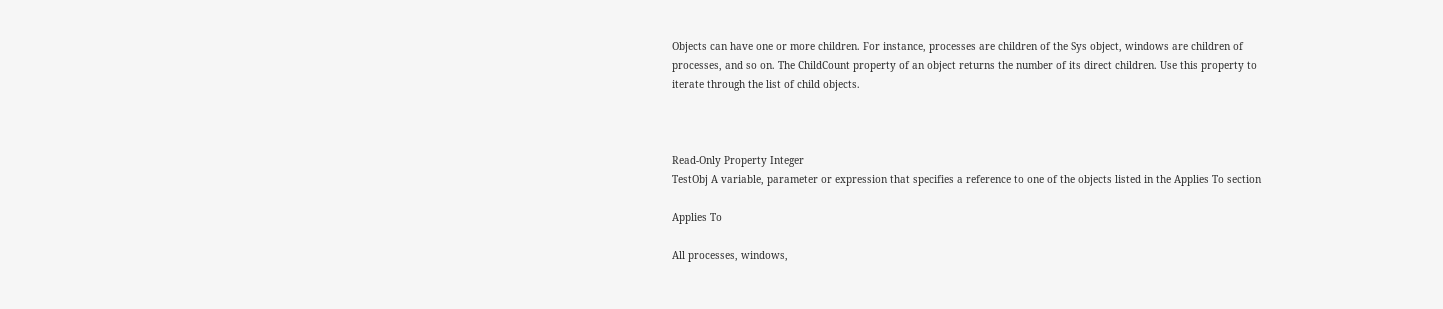Objects can have one or more children. For instance, processes are children of the Sys object, windows are children of processes, and so on. The ChildCount property of an object returns the number of its direct children. Use this property to iterate through the list of child objects.



Read-Only Property Integer
TestObj A variable, parameter or expression that specifies a reference to one of the objects listed in the Applies To section

Applies To

All processes, windows,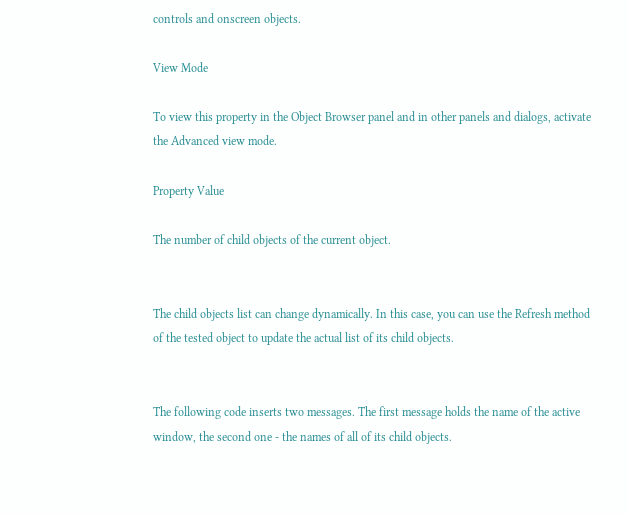controls and onscreen objects.

View Mode

To view this property in the Object Browser panel and in other panels and dialogs, activate the Advanced view mode.

Property Value

The number of child objects of the current object.


The child objects list can change dynamically. In this case, you can use the Refresh method of the tested object to update the actual list of its child objects.


The following code inserts two messages. The first message holds the name of the active window, the second one - the names of all of its child objects.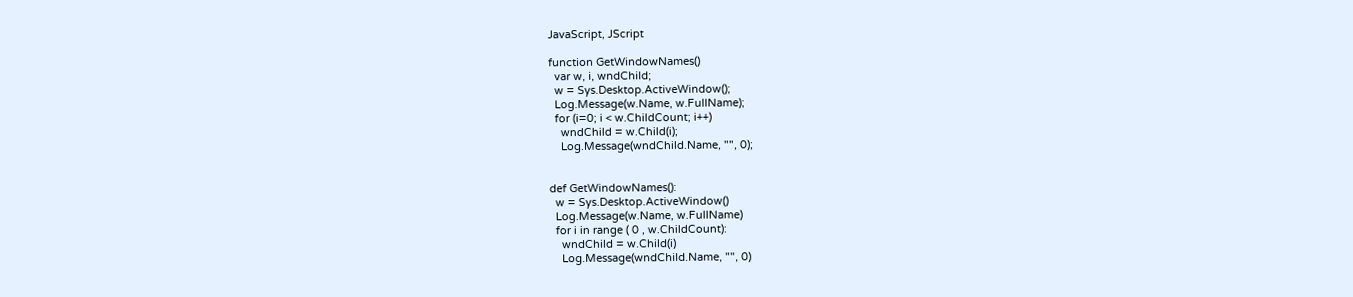JavaScript, JScript

function GetWindowNames()
  var w, i, wndChild;
  w = Sys.Desktop.ActiveWindow();
  Log.Message(w.Name, w.FullName);
  for (i=0; i < w.ChildCount; i++)
    wndChild = w.Child(i);
    Log.Message(wndChild.Name, "", 0);


def GetWindowNames():
  w = Sys.Desktop.ActiveWindow()
  Log.Message(w.Name, w.FullName)
  for i in range ( 0 , w.ChildCount):
    wndChild = w.Child(i)
    Log.Message(wndChild.Name, "", 0)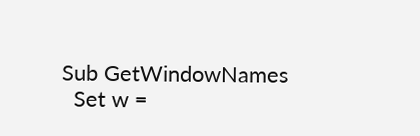Sub GetWindowNames
  Set w =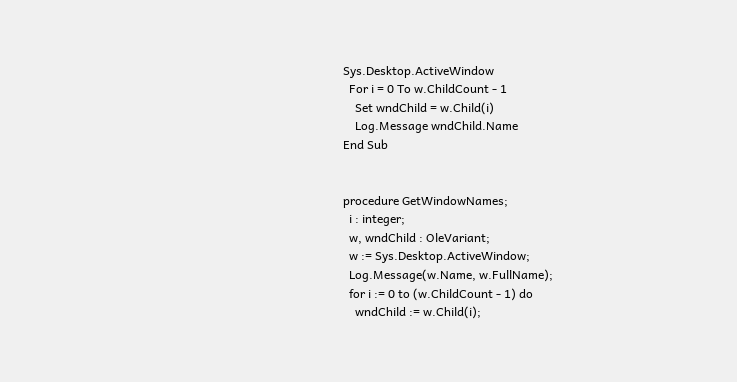Sys.Desktop.ActiveWindow
  For i = 0 To w.ChildCount - 1
    Set wndChild = w.Child(i)
    Log.Message wndChild.Name
End Sub


procedure GetWindowNames;
  i : integer;
  w, wndChild : OleVariant;
  w := Sys.Desktop.ActiveWindow;
  Log.Message(w.Name, w.FullName);
  for i := 0 to (w.ChildCount - 1) do
    wndChild := w.Child(i);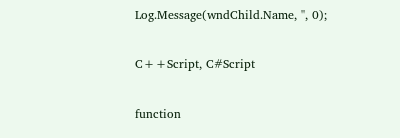Log.Message(wndChild.Name, '', 0);

C++Script, C#Script

function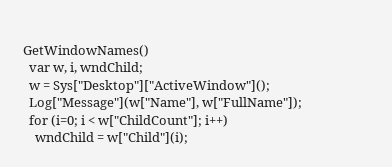GetWindowNames()
  var w, i, wndChild;
  w = Sys["Desktop"]["ActiveWindow"]();
  Log["Message"](w["Name"], w["FullName"]);
  for (i=0; i < w["ChildCount"]; i++)
    wndChild = w["Child"](i);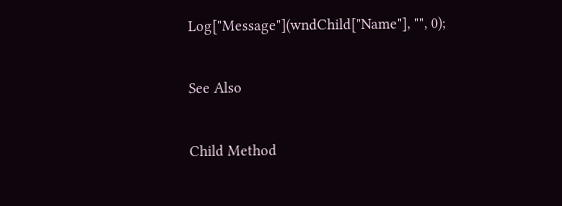Log["Message"](wndChild["Name"], "", 0);

See Also

Child Method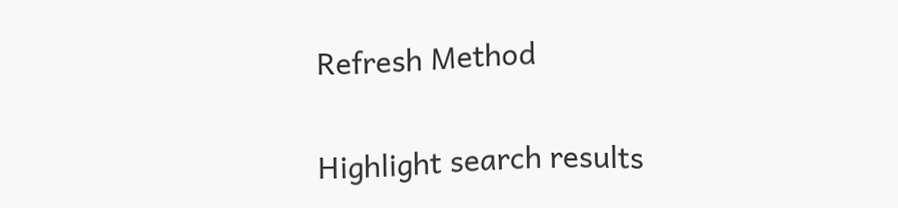Refresh Method

Highlight search results